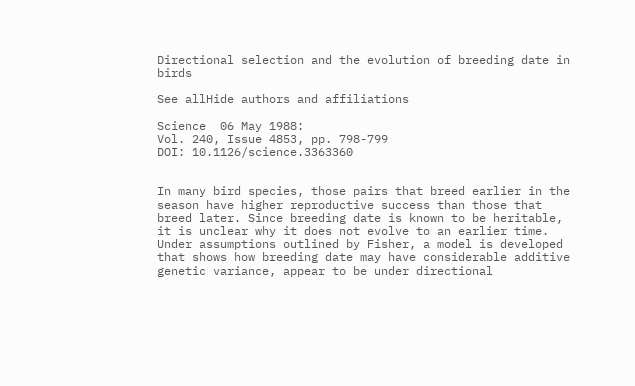Directional selection and the evolution of breeding date in birds

See allHide authors and affiliations

Science  06 May 1988:
Vol. 240, Issue 4853, pp. 798-799
DOI: 10.1126/science.3363360


In many bird species, those pairs that breed earlier in the season have higher reproductive success than those that breed later. Since breeding date is known to be heritable, it is unclear why it does not evolve to an earlier time. Under assumptions outlined by Fisher, a model is developed that shows how breeding date may have considerable additive genetic variance, appear to be under directional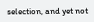selection, and yet not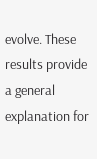evolve. These results provide a general explanation for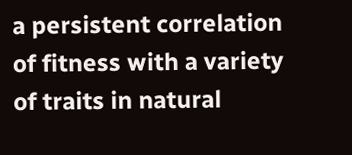a persistent correlation of fitness with a variety of traits in natural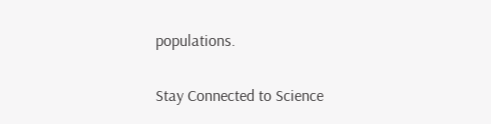populations.

Stay Connected to Science